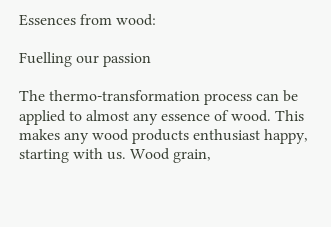Essences from wood:

Fuelling our passion

The thermo-transformation process can be applied to almost any essence of wood. This makes any wood products enthusiast happy, starting with us. Wood grain,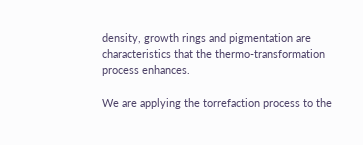density, growth rings and pigmentation are characteristics that the thermo-transformation process enhances.

We are applying the torrefaction process to the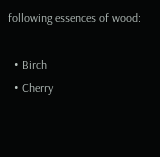following essences of wood:

  • Birch
  • Cherry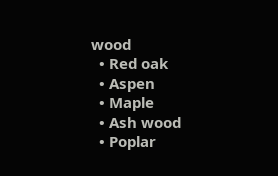wood
  • Red oak
  • Aspen
  • Maple
  • Ash wood
  • Poplar